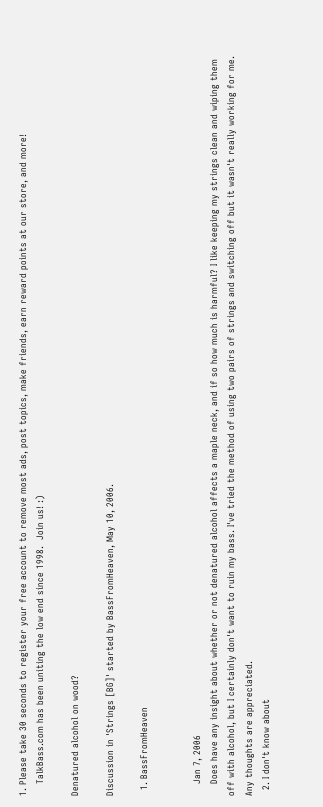1. Please take 30 seconds to register your free account to remove most ads, post topics, make friends, earn reward points at our store, and more!
    TalkBass.com has been uniting the low end since 1998.  Join us! :)

Denatured alcohol on wood?

Discussion in 'Strings [BG]' started by BassFromHeaven, May 10, 2006.

  1. BassFromHeaven


    Jan 7, 2006
    Does have any insight about whether or not denatured alcohol affects a maple neck, and if so how much is harmful? I like keeping my strings clean and wiping them off with alcohol, but I certainly don't want to ruin my bass. I've tried the method of using two pairs of strings and switching off but it wasn't really working for me. Any thoughts are appreciated.
  2. I don't know about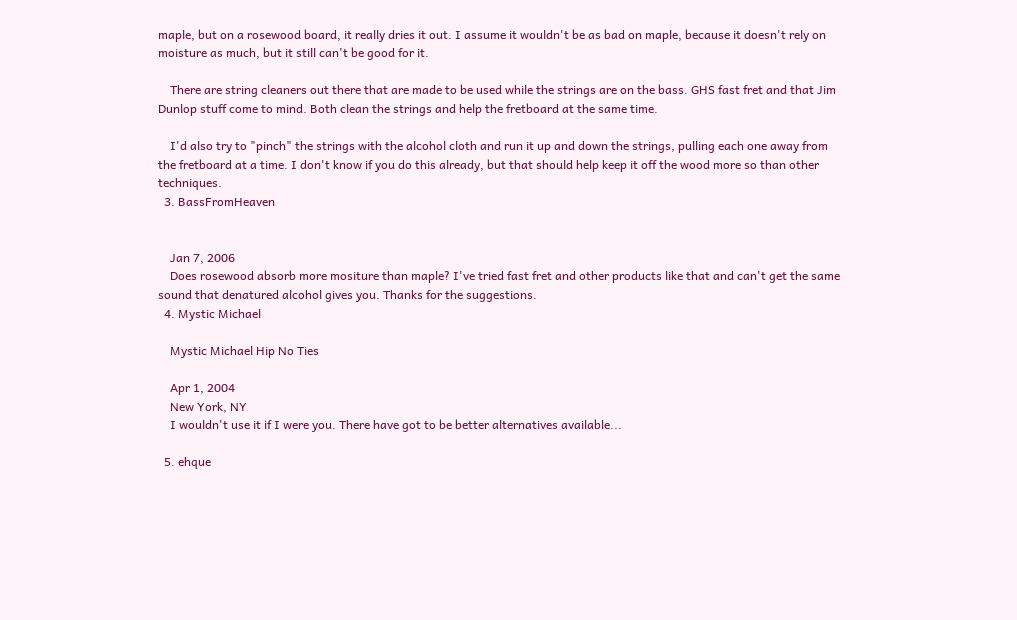maple, but on a rosewood board, it really dries it out. I assume it wouldn't be as bad on maple, because it doesn't rely on moisture as much, but it still can't be good for it.

    There are string cleaners out there that are made to be used while the strings are on the bass. GHS fast fret and that Jim Dunlop stuff come to mind. Both clean the strings and help the fretboard at the same time.

    I'd also try to "pinch" the strings with the alcohol cloth and run it up and down the strings, pulling each one away from the fretboard at a time. I don't know if you do this already, but that should help keep it off the wood more so than other techniques.
  3. BassFromHeaven


    Jan 7, 2006
    Does rosewood absorb more mositure than maple? I've tried fast fret and other products like that and can't get the same sound that denatured alcohol gives you. Thanks for the suggestions.
  4. Mystic Michael

    Mystic Michael Hip No Ties

    Apr 1, 2004
    New York, NY
    I wouldn't use it if I were you. There have got to be better alternatives available...

  5. ehque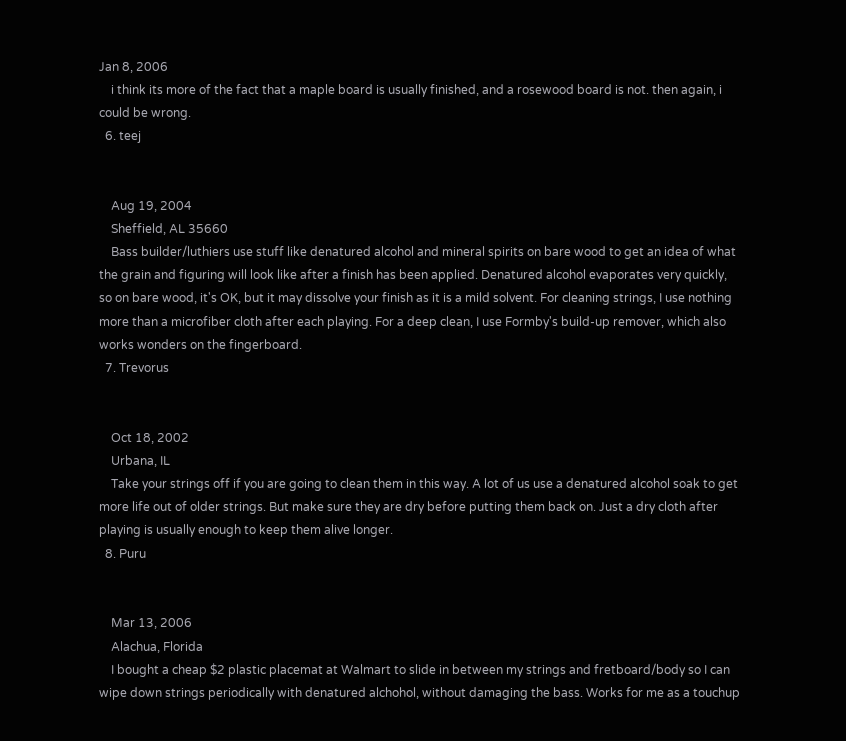Jan 8, 2006
    i think its more of the fact that a maple board is usually finished, and a rosewood board is not. then again, i could be wrong.
  6. teej


    Aug 19, 2004
    Sheffield, AL 35660
    Bass builder/luthiers use stuff like denatured alcohol and mineral spirits on bare wood to get an idea of what the grain and figuring will look like after a finish has been applied. Denatured alcohol evaporates very quickly, so on bare wood, it's OK, but it may dissolve your finish as it is a mild solvent. For cleaning strings, I use nothing more than a microfiber cloth after each playing. For a deep clean, I use Formby's build-up remover, which also works wonders on the fingerboard.
  7. Trevorus


    Oct 18, 2002
    Urbana, IL
    Take your strings off if you are going to clean them in this way. A lot of us use a denatured alcohol soak to get more life out of older strings. But make sure they are dry before putting them back on. Just a dry cloth after playing is usually enough to keep them alive longer.
  8. Puru


    Mar 13, 2006
    Alachua, Florida
    I bought a cheap $2 plastic placemat at Walmart to slide in between my strings and fretboard/body so I can wipe down strings periodically with denatured alchohol, without damaging the bass. Works for me as a touchup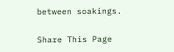between soakings.

Share This Page